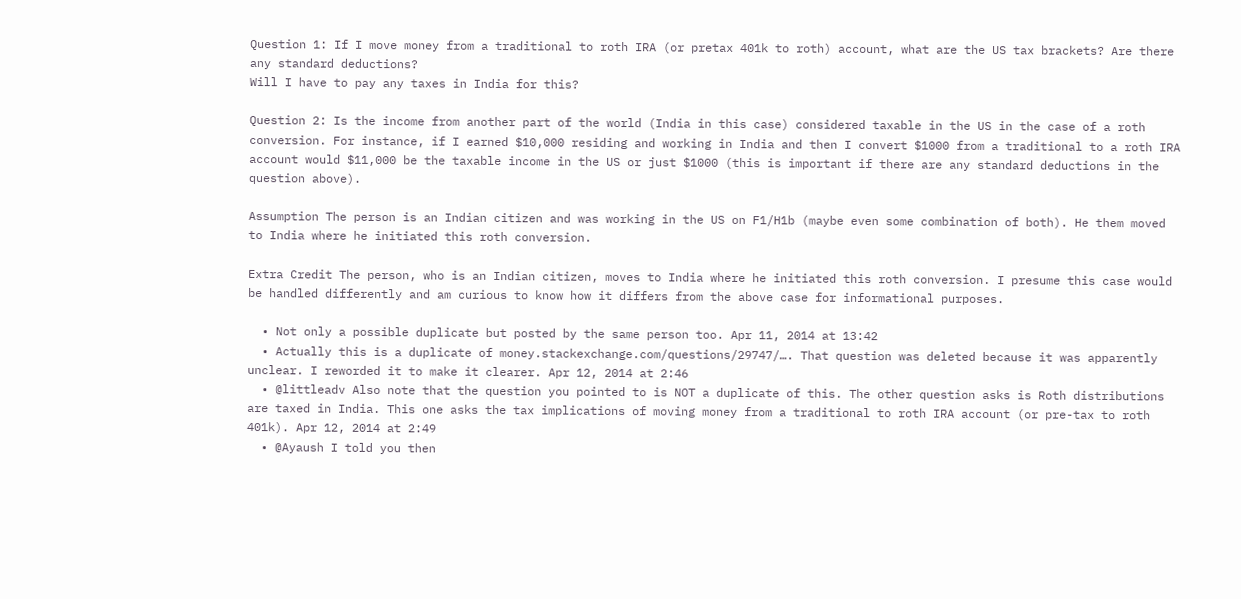Question 1: If I move money from a traditional to roth IRA (or pretax 401k to roth) account, what are the US tax brackets? Are there any standard deductions?
Will I have to pay any taxes in India for this?

Question 2: Is the income from another part of the world (India in this case) considered taxable in the US in the case of a roth conversion. For instance, if I earned $10,000 residing and working in India and then I convert $1000 from a traditional to a roth IRA account would $11,000 be the taxable income in the US or just $1000 (this is important if there are any standard deductions in the question above).

Assumption The person is an Indian citizen and was working in the US on F1/H1b (maybe even some combination of both). He them moved to India where he initiated this roth conversion.

Extra Credit The person, who is an Indian citizen, moves to India where he initiated this roth conversion. I presume this case would be handled differently and am curious to know how it differs from the above case for informational purposes.

  • Not only a possible duplicate but posted by the same person too. Apr 11, 2014 at 13:42
  • Actually this is a duplicate of money.stackexchange.com/questions/29747/…. That question was deleted because it was apparently unclear. I reworded it to make it clearer. Apr 12, 2014 at 2:46
  • @littleadv Also note that the question you pointed to is NOT a duplicate of this. The other question asks is Roth distributions are taxed in India. This one asks the tax implications of moving money from a traditional to roth IRA account (or pre-tax to roth 401k). Apr 12, 2014 at 2:49
  • @Ayaush I told you then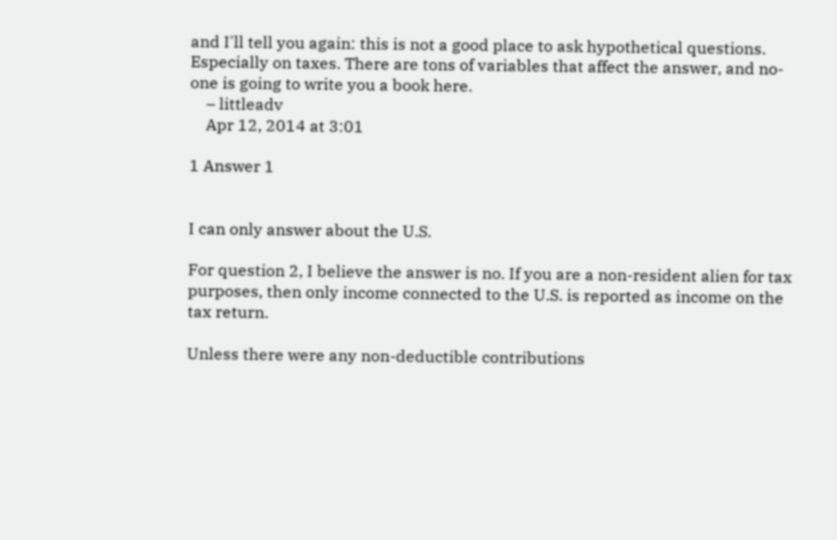and I'll tell you again: this is not a good place to ask hypothetical questions. Especially on taxes. There are tons of variables that affect the answer, and no-one is going to write you a book here.
    – littleadv
    Apr 12, 2014 at 3:01

1 Answer 1


I can only answer about the U.S.

For question 2, I believe the answer is no. If you are a non-resident alien for tax purposes, then only income connected to the U.S. is reported as income on the tax return.

Unless there were any non-deductible contributions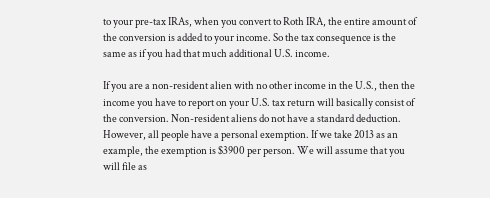to your pre-tax IRAs, when you convert to Roth IRA, the entire amount of the conversion is added to your income. So the tax consequence is the same as if you had that much additional U.S. income.

If you are a non-resident alien with no other income in the U.S., then the income you have to report on your U.S. tax return will basically consist of the conversion. Non-resident aliens do not have a standard deduction. However, all people have a personal exemption. If we take 2013 as an example, the exemption is $3900 per person. We will assume that you will file as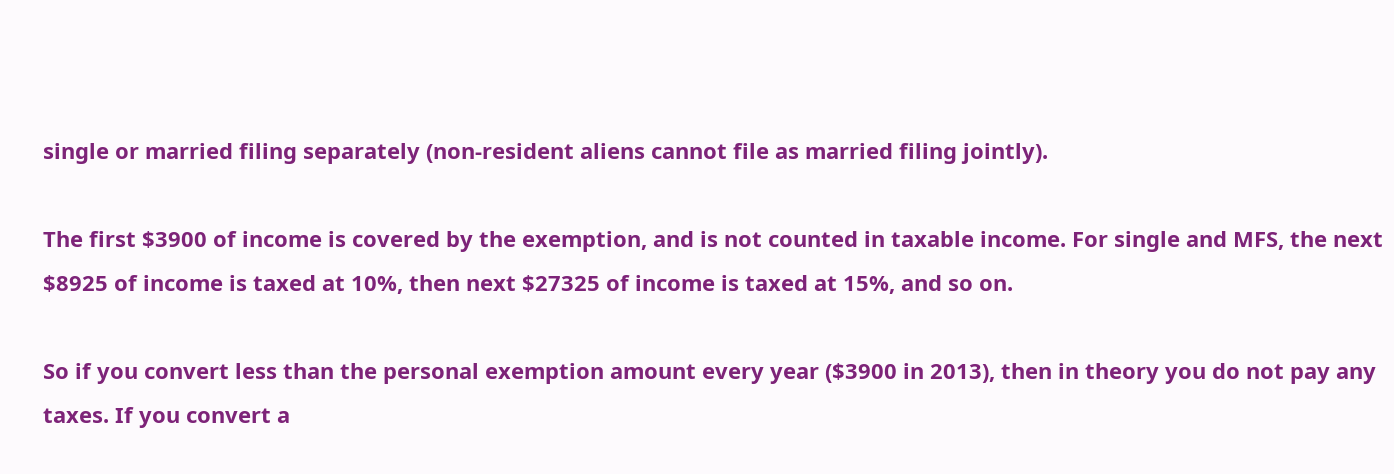single or married filing separately (non-resident aliens cannot file as married filing jointly).

The first $3900 of income is covered by the exemption, and is not counted in taxable income. For single and MFS, the next $8925 of income is taxed at 10%, then next $27325 of income is taxed at 15%, and so on.

So if you convert less than the personal exemption amount every year ($3900 in 2013), then in theory you do not pay any taxes. If you convert a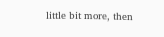little bit more, then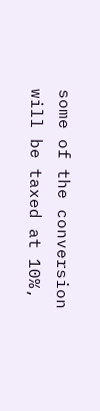some of the conversion will be taxed at 10%,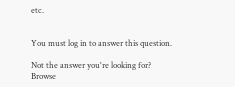etc.


You must log in to answer this question.

Not the answer you're looking for? Browse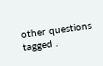other questions tagged .